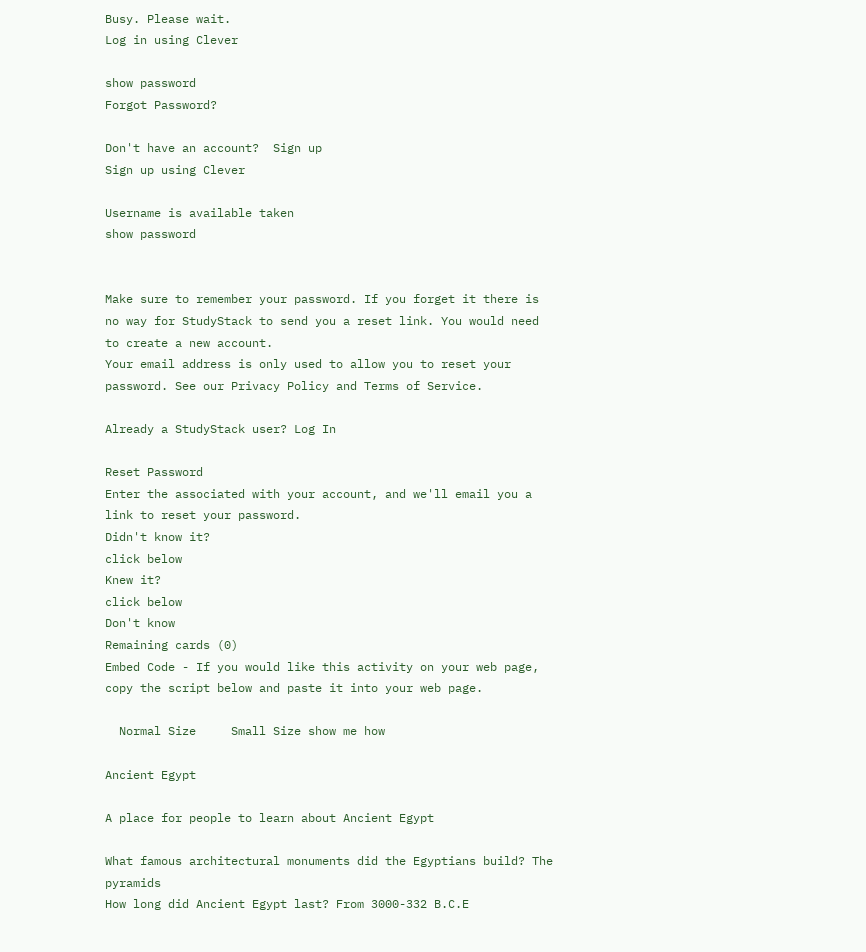Busy. Please wait.
Log in using Clever

show password
Forgot Password?

Don't have an account?  Sign up
Sign up using Clever

Username is available taken
show password


Make sure to remember your password. If you forget it there is no way for StudyStack to send you a reset link. You would need to create a new account.
Your email address is only used to allow you to reset your password. See our Privacy Policy and Terms of Service.

Already a StudyStack user? Log In

Reset Password
Enter the associated with your account, and we'll email you a link to reset your password.
Didn't know it?
click below
Knew it?
click below
Don't know
Remaining cards (0)
Embed Code - If you would like this activity on your web page, copy the script below and paste it into your web page.

  Normal Size     Small Size show me how

Ancient Egypt

A place for people to learn about Ancient Egypt

What famous architectural monuments did the Egyptians build? The pyramids
How long did Ancient Egypt last? From 3000-332 B.C.E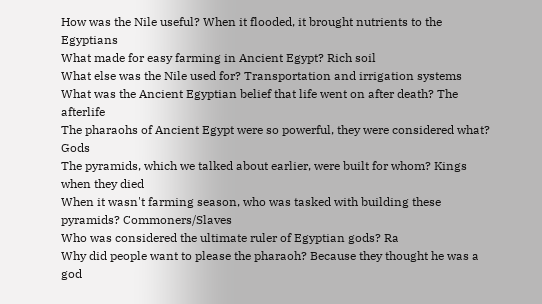How was the Nile useful? When it flooded, it brought nutrients to the Egyptians
What made for easy farming in Ancient Egypt? Rich soil
What else was the Nile used for? Transportation and irrigation systems
What was the Ancient Egyptian belief that life went on after death? The afterlife
The pharaohs of Ancient Egypt were so powerful, they were considered what? Gods
The pyramids, which we talked about earlier, were built for whom? Kings when they died
When it wasn't farming season, who was tasked with building these pyramids? Commoners/Slaves
Who was considered the ultimate ruler of Egyptian gods? Ra
Why did people want to please the pharaoh? Because they thought he was a god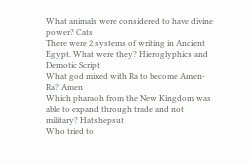What animals were considered to have divine power? Cats
There were 2 systems of writing in Ancient Egypt. What were they? Hieroglyphics and Demotic Script
What god mixed with Ra to become Amen-Ra? Amen
Which pharaoh from the New Kingdom was able to expand through trade and not military? Hatshepsut
Who tried to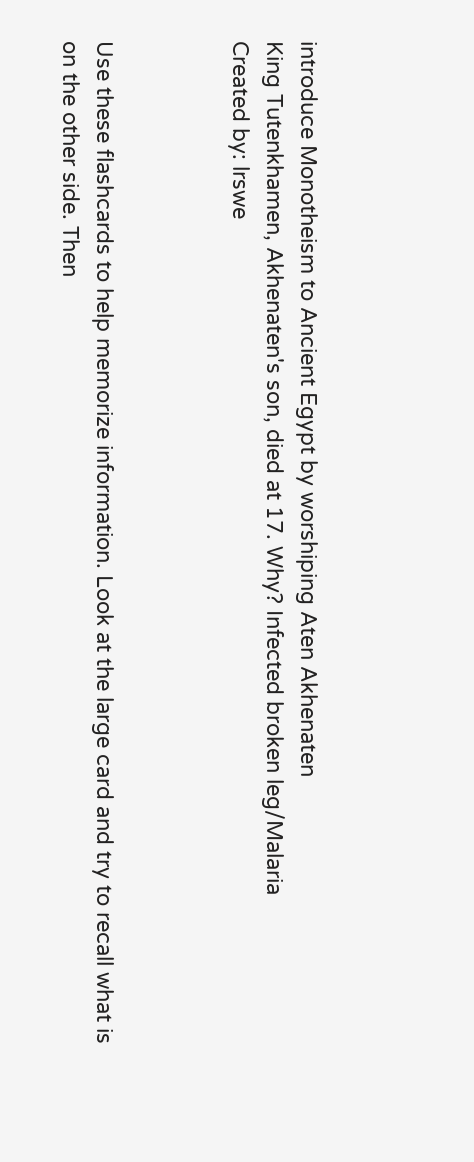introduce Monotheism to Ancient Egypt by worshiping Aten Akhenaten
King Tutenkhamen, Akhenaten's son, died at 17. Why? Infected broken leg/Malaria
Created by: lrswe



Use these flashcards to help memorize information. Look at the large card and try to recall what is on the other side. Then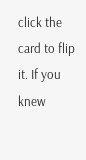click the card to flip it. If you knew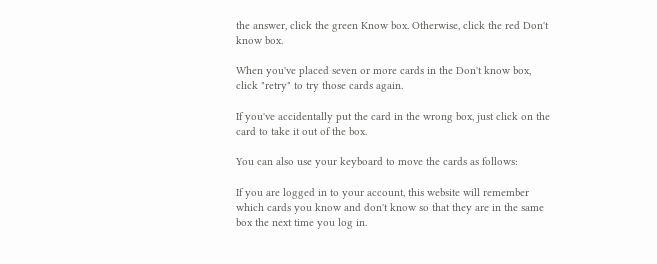the answer, click the green Know box. Otherwise, click the red Don't know box.

When you've placed seven or more cards in the Don't know box, click "retry" to try those cards again.

If you've accidentally put the card in the wrong box, just click on the card to take it out of the box.

You can also use your keyboard to move the cards as follows:

If you are logged in to your account, this website will remember which cards you know and don't know so that they are in the same box the next time you log in.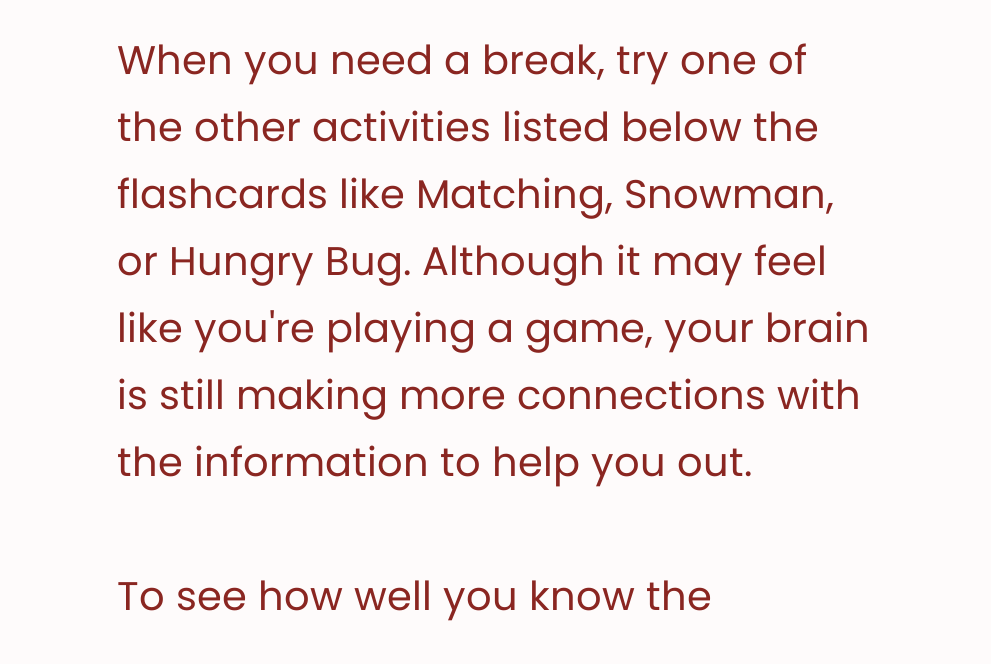When you need a break, try one of the other activities listed below the flashcards like Matching, Snowman, or Hungry Bug. Although it may feel like you're playing a game, your brain is still making more connections with the information to help you out.

To see how well you know the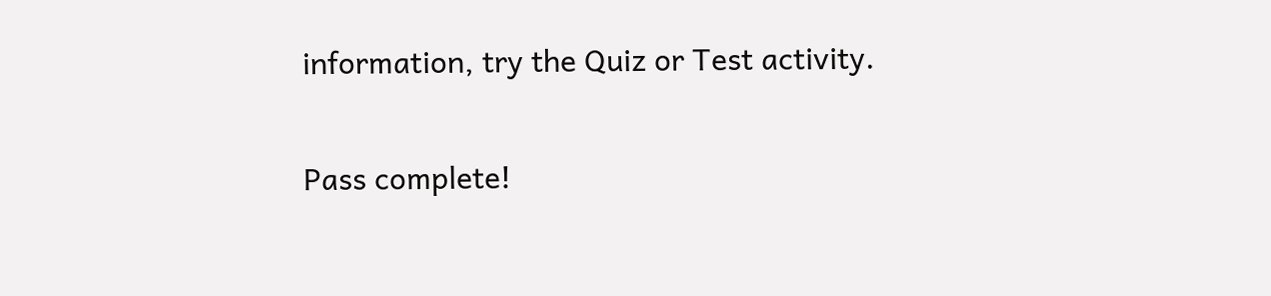information, try the Quiz or Test activity.

Pass complete!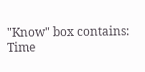"Know" box contains:
Time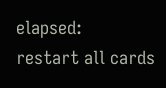elapsed:
restart all cards